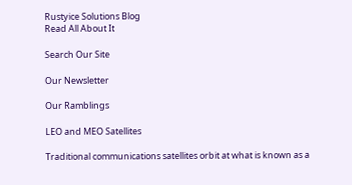Rustyice Solutions Blog
Read All About It

Search Our Site

Our Newsletter

Our Ramblings

LEO and MEO Satellites

Traditional communications satellites orbit at what is known as a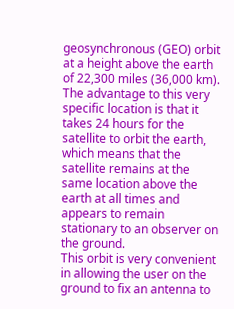geosynchronous (GEO) orbit at a height above the earth of 22,300 miles (36,000 km). The advantage to this very specific location is that it takes 24 hours for the satellite to orbit the earth, which means that the satellite remains at the same location above the earth at all times and appears to remain stationary to an observer on the ground.
This orbit is very convenient in allowing the user on the ground to fix an antenna to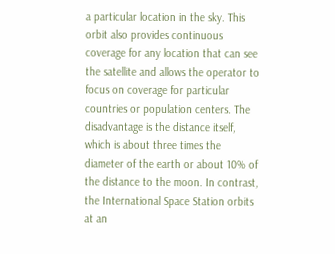a particular location in the sky. This orbit also provides continuous coverage for any location that can see the satellite and allows the operator to focus on coverage for particular countries or population centers. The disadvantage is the distance itself, which is about three times the diameter of the earth or about 10% of the distance to the moon. In contrast, the International Space Station orbits at an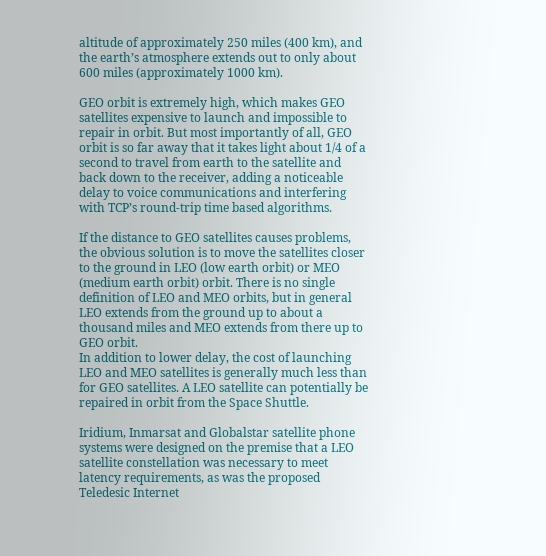altitude of approximately 250 miles (400 km), and the earth’s atmosphere extends out to only about 600 miles (approximately 1000 km).

GEO orbit is extremely high, which makes GEO satellites expensive to launch and impossible to repair in orbit. But most importantly of all, GEO orbit is so far away that it takes light about 1/4 of a second to travel from earth to the satellite and back down to the receiver, adding a noticeable delay to voice communications and interfering with TCP’s round-trip time based algorithms.

If the distance to GEO satellites causes problems, the obvious solution is to move the satellites closer to the ground in LEO (low earth orbit) or MEO (medium earth orbit) orbit. There is no single definition of LEO and MEO orbits, but in general LEO extends from the ground up to about a thousand miles and MEO extends from there up to GEO orbit.
In addition to lower delay, the cost of launching LEO and MEO satellites is generally much less than for GEO satellites. A LEO satellite can potentially be repaired in orbit from the Space Shuttle.

Iridium, Inmarsat and Globalstar satellite phone systems were designed on the premise that a LEO satellite constellation was necessary to meet latency requirements, as was the proposed Teledesic Internet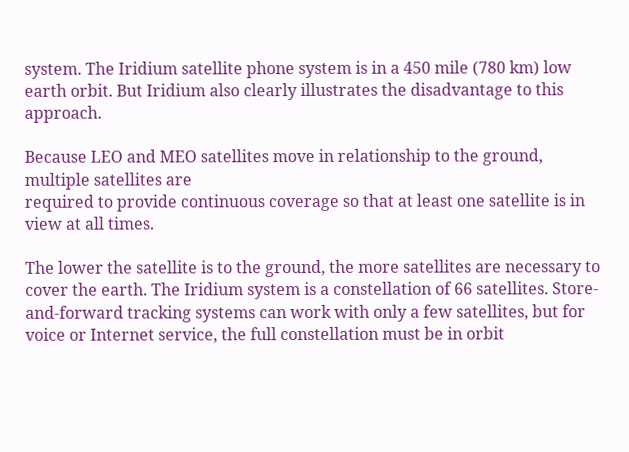system. The Iridium satellite phone system is in a 450 mile (780 km) low earth orbit. But Iridium also clearly illustrates the disadvantage to this approach.

Because LEO and MEO satellites move in relationship to the ground, multiple satellites are
required to provide continuous coverage so that at least one satellite is in view at all times.

The lower the satellite is to the ground, the more satellites are necessary to cover the earth. The Iridium system is a constellation of 66 satellites. Store-and-forward tracking systems can work with only a few satellites, but for voice or Internet service, the full constellation must be in orbit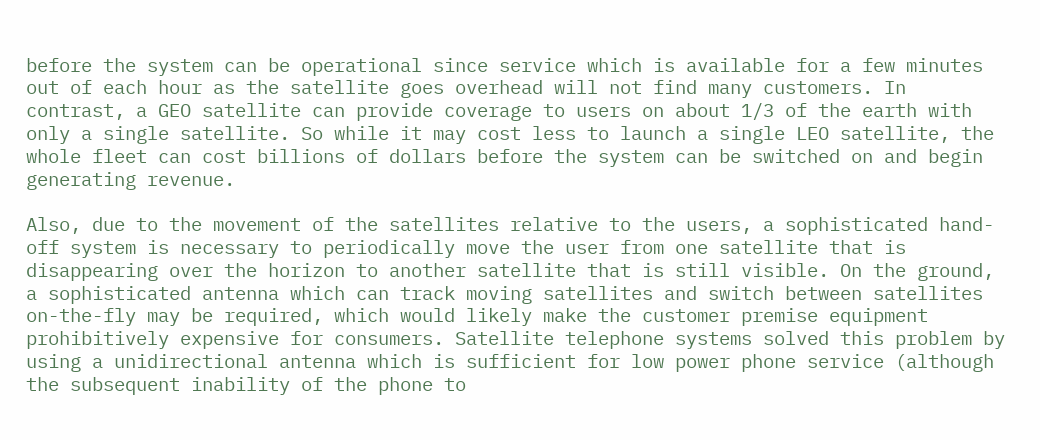before the system can be operational since service which is available for a few minutes out of each hour as the satellite goes overhead will not find many customers. In contrast, a GEO satellite can provide coverage to users on about 1/3 of the earth with only a single satellite. So while it may cost less to launch a single LEO satellite, the whole fleet can cost billions of dollars before the system can be switched on and begin generating revenue.

Also, due to the movement of the satellites relative to the users, a sophisticated hand-off system is necessary to periodically move the user from one satellite that is disappearing over the horizon to another satellite that is still visible. On the ground, a sophisticated antenna which can track moving satellites and switch between satellites on-the-fly may be required, which would likely make the customer premise equipment prohibitively expensive for consumers. Satellite telephone systems solved this problem by using a unidirectional antenna which is sufficient for low power phone service (although the subsequent inability of the phone to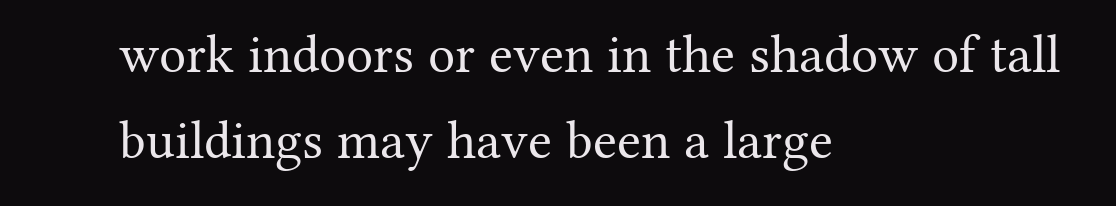work indoors or even in the shadow of tall buildings may have been a large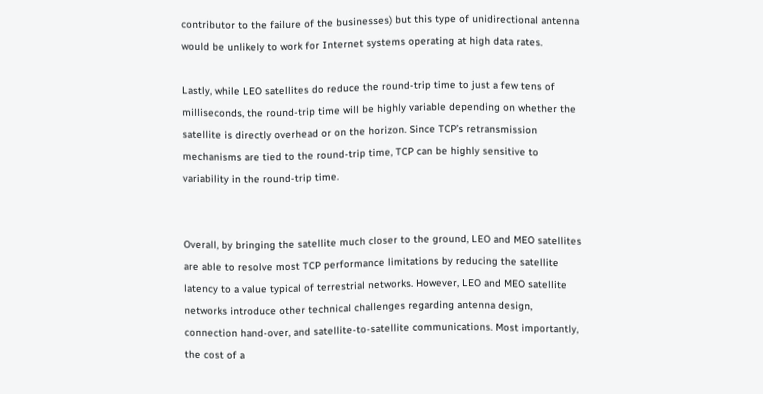contributor to the failure of the businesses) but this type of unidirectional antenna would be unlikely to work for Internet systems operating at high data rates.

Lastly, while LEO satellites do reduce the round-trip time to just a few tens of milliseconds, the round-trip time will be highly variable depending on whether the satellite is directly overhead or on the horizon. Since TCP’s retransmission mechanisms are tied to the round-trip time, TCP can be highly sensitive to variability in the round-trip time.


Overall, by bringing the satellite much closer to the ground, LEO and MEO satellites are able to resolve most TCP performance limitations by reducing the satellite latency to a value typical of terrestrial networks. However, LEO and MEO satellite networks introduce other technical challenges regarding antenna design, connection hand-over, and satellite-to-satellite communications. Most importantly, the cost of a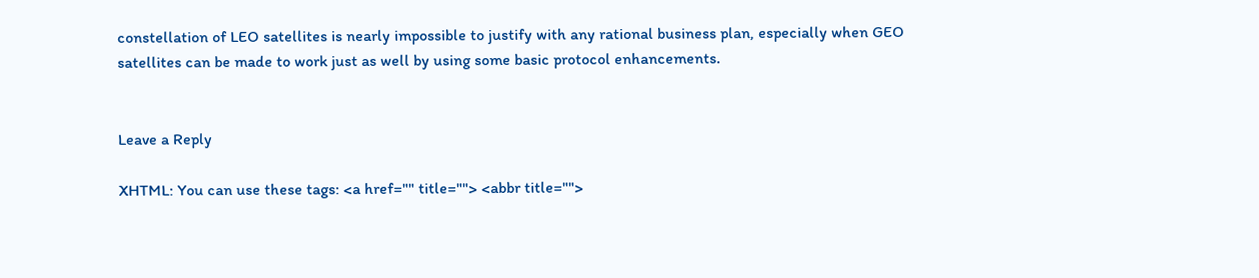constellation of LEO satellites is nearly impossible to justify with any rational business plan, especially when GEO satellites can be made to work just as well by using some basic protocol enhancements.


Leave a Reply

XHTML: You can use these tags: <a href="" title=""> <abbr title="">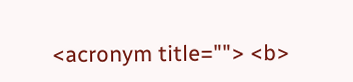<acronym title=""> <b>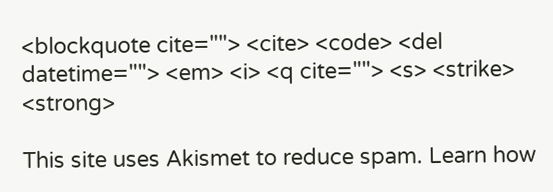<blockquote cite=""> <cite> <code> <del datetime=""> <em> <i> <q cite=""> <s> <strike> <strong>

This site uses Akismet to reduce spam. Learn how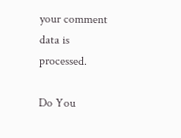your comment data is processed.

Do You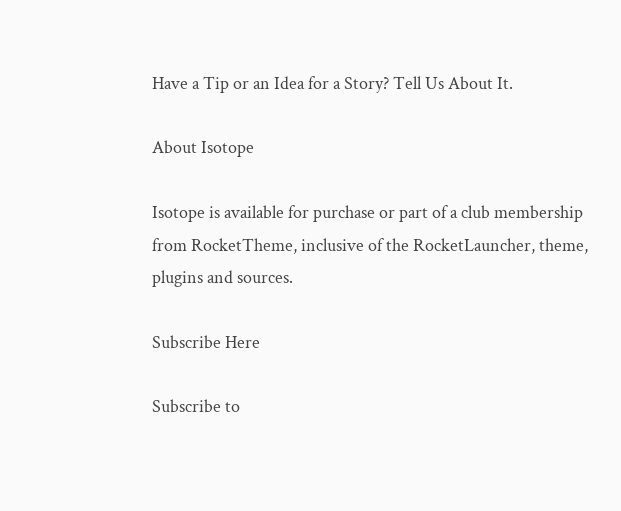Have a Tip or an Idea for a Story? Tell Us About It.

About Isotope

Isotope is available for purchase or part of a club membership from RocketTheme, inclusive of the RocketLauncher, theme, plugins and sources.

Subscribe Here

Subscribe to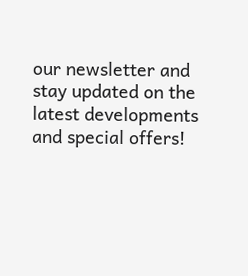our newsletter and stay updated on the latest developments and special offers!